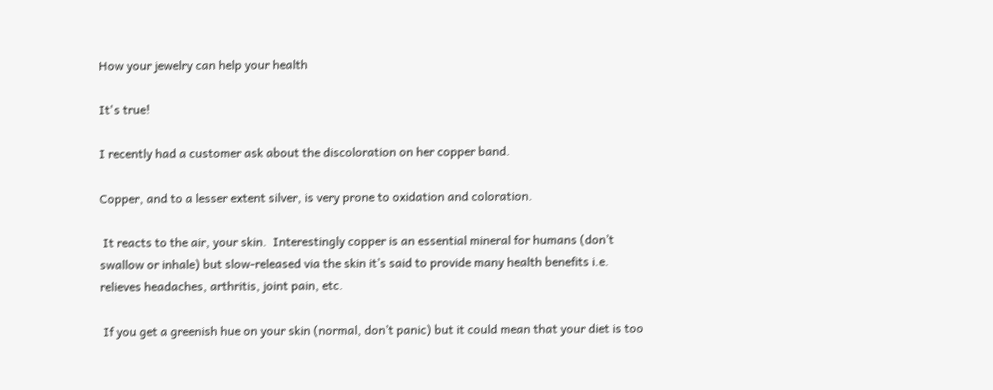How your jewelry can help your health

It's true!

I recently had a customer ask about the discoloration on her copper band.

Copper, and to a lesser extent silver, is very prone to oxidation and coloration.

 It reacts to the air, your skin.  Interestingly copper is an essential mineral for humans (don’t swallow or inhale) but slow-released via the skin it’s said to provide many health benefits i.e. relieves headaches, arthritis, joint pain, etc.

 If you get a greenish hue on your skin (normal, don’t panic) but it could mean that your diet is too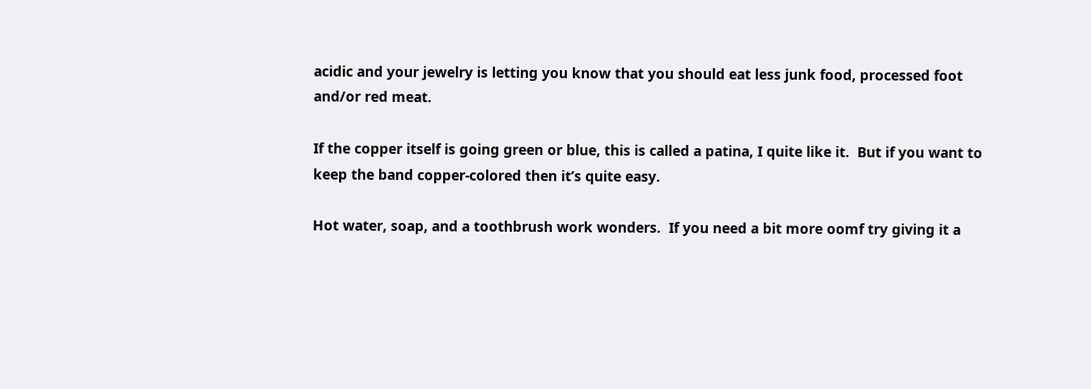acidic and your jewelry is letting you know that you should eat less junk food, processed foot and/or red meat.

If the copper itself is going green or blue, this is called a patina, I quite like it.  But if you want to keep the band copper-colored then it’s quite easy.

Hot water, soap, and a toothbrush work wonders.  If you need a bit more oomf try giving it a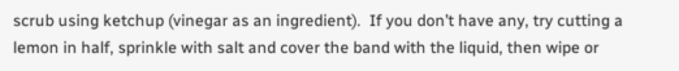scrub using ketchup (vinegar as an ingredient).  If you don’t have any, try cutting a lemon in half, sprinkle with salt and cover the band with the liquid, then wipe or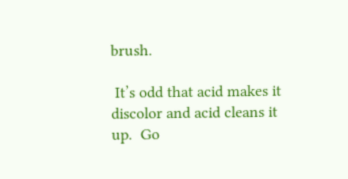brush.

 It’s odd that acid makes it discolor and acid cleans it up.  Go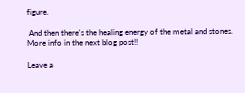figure.

 And then there's the healing energy of the metal and stones.  More info in the next blog post!!

Leave a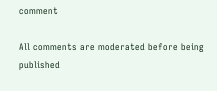comment

All comments are moderated before being published